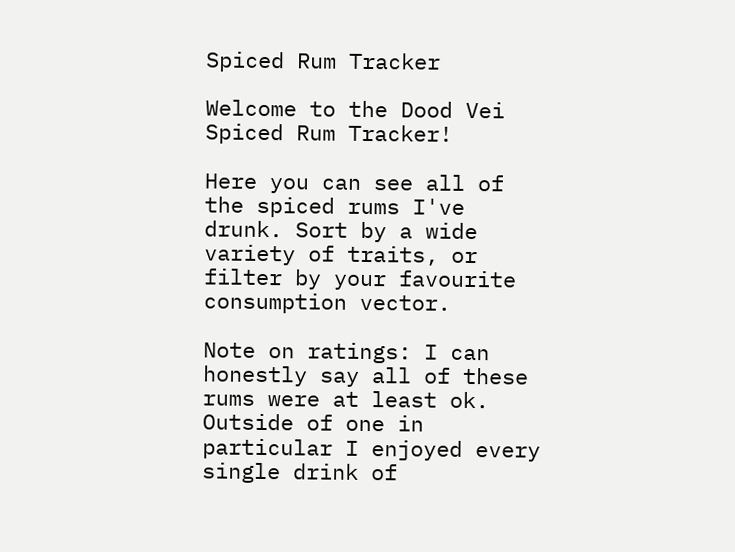Spiced Rum Tracker

Welcome to the Dood Vei Spiced Rum Tracker!

Here you can see all of the spiced rums I've drunk. Sort by a wide variety of traits, or filter by your favourite consumption vector.

Note on ratings: I can honestly say all of these rums were at least ok. Outside of one in particular I enjoyed every single drink of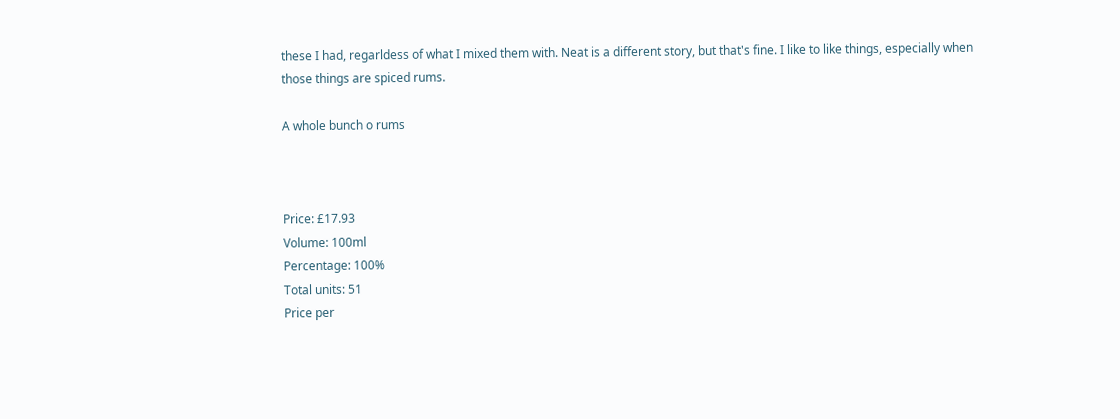these I had, regarldess of what I mixed them with. Neat is a different story, but that's fine. I like to like things, especially when those things are spiced rums.

A whole bunch o rums



Price: £17.93
Volume: 100ml
Percentage: 100%
Total units: 51
Price per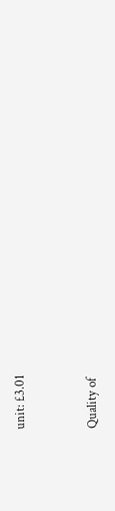unit: £3.01


Quality of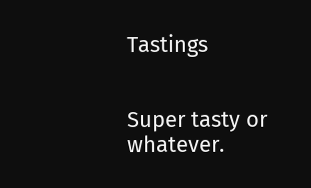Tastings


Super tasty or whatever.